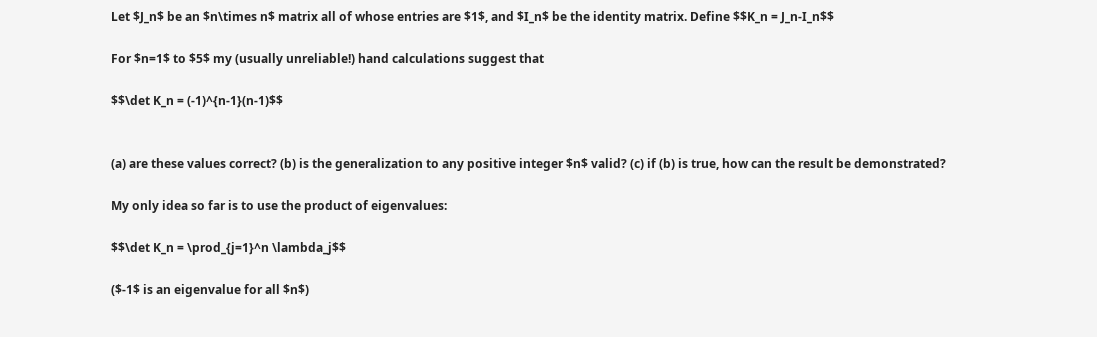Let $J_n$ be an $n\times n$ matrix all of whose entries are $1$, and $I_n$ be the identity matrix. Define $$K_n = J_n-I_n$$

For $n=1$ to $5$ my (usually unreliable!) hand calculations suggest that

$$\det K_n = (-1)^{n-1}(n-1)$$


(a) are these values correct? (b) is the generalization to any positive integer $n$ valid? (c) if (b) is true, how can the result be demonstrated?

My only idea so far is to use the product of eigenvalues:

$$\det K_n = \prod_{j=1}^n \lambda_j$$

($-1$ is an eigenvalue for all $n$)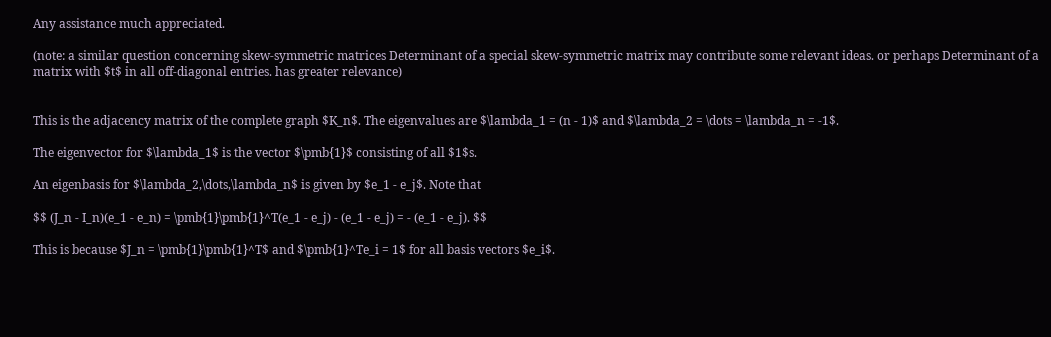Any assistance much appreciated.

(note: a similar question concerning skew-symmetric matrices Determinant of a special skew-symmetric matrix may contribute some relevant ideas. or perhaps Determinant of a matrix with $t$ in all off-diagonal entries. has greater relevance)


This is the adjacency matrix of the complete graph $K_n$. The eigenvalues are $\lambda_1 = (n - 1)$ and $\lambda_2 = \dots = \lambda_n = -1$.

The eigenvector for $\lambda_1$ is the vector $\pmb{1}$ consisting of all $1$s.

An eigenbasis for $\lambda_2,\dots,\lambda_n$ is given by $e_1 - e_j$. Note that

$$ (J_n - I_n)(e_1 - e_n) = \pmb{1}\pmb{1}^T(e_1 - e_j) - (e_1 - e_j) = - (e_1 - e_j). $$

This is because $J_n = \pmb{1}\pmb{1}^T$ and $\pmb{1}^Te_i = 1$ for all basis vectors $e_i$.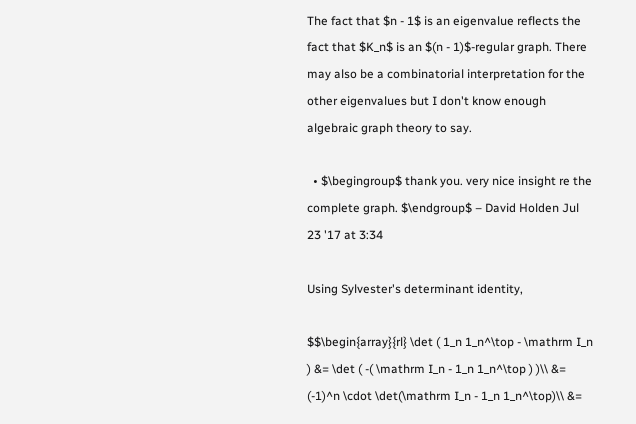The fact that $n - 1$ is an eigenvalue reflects the fact that $K_n$ is an $(n - 1)$-regular graph. There may also be a combinatorial interpretation for the other eigenvalues but I don't know enough algebraic graph theory to say.

  • $\begingroup$ thank you. very nice insight re the complete graph. $\endgroup$ – David Holden Jul 23 '17 at 3:34

Using Sylvester's determinant identity,

$$\begin{array}{rl} \det ( 1_n 1_n^\top - \mathrm I_n ) &= \det ( -( \mathrm I_n - 1_n 1_n^\top ) )\\ &= (-1)^n \cdot \det(\mathrm I_n - 1_n 1_n^\top)\\ &=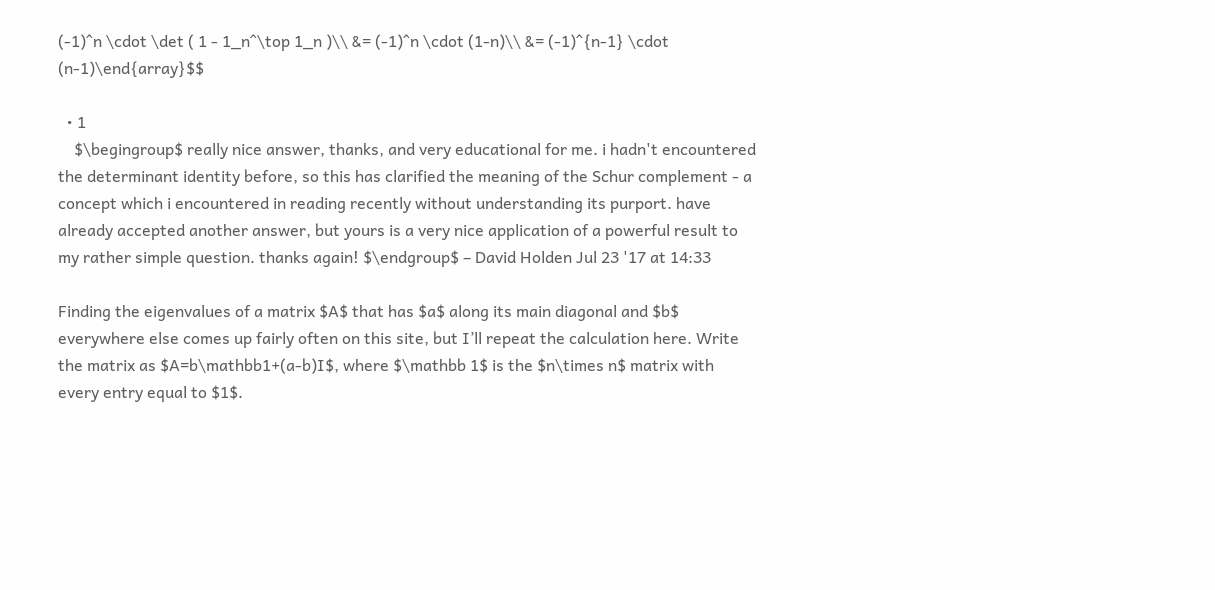(-1)^n \cdot \det ( 1 - 1_n^\top 1_n )\\ &= (-1)^n \cdot (1-n)\\ &= (-1)^{n-1} \cdot (n-1)\end{array}$$

  • 1
    $\begingroup$ really nice answer, thanks, and very educational for me. i hadn't encountered the determinant identity before, so this has clarified the meaning of the Schur complement - a concept which i encountered in reading recently without understanding its purport. have already accepted another answer, but yours is a very nice application of a powerful result to my rather simple question. thanks again! $\endgroup$ – David Holden Jul 23 '17 at 14:33

Finding the eigenvalues of a matrix $A$ that has $a$ along its main diagonal and $b$ everywhere else comes up fairly often on this site, but I’ll repeat the calculation here. Write the matrix as $A=b\mathbb1+(a-b)I$, where $\mathbb 1$ is the $n\times n$ matrix with every entry equal to $1$.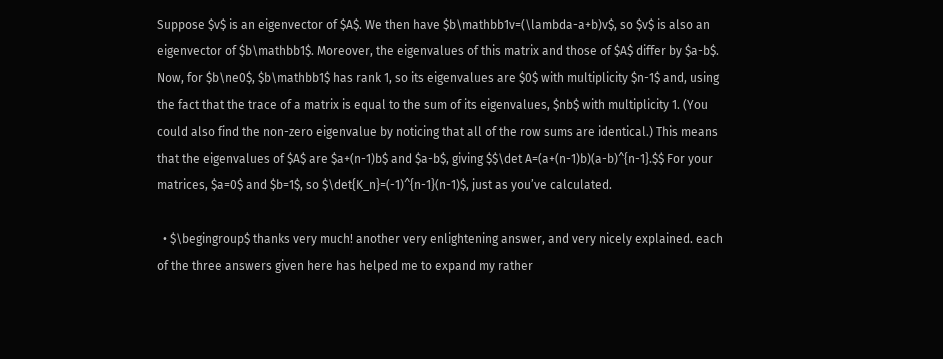Suppose $v$ is an eigenvector of $A$. We then have $b\mathbb1v=(\lambda-a+b)v$, so $v$ is also an eigenvector of $b\mathbb1$. Moreover, the eigenvalues of this matrix and those of $A$ differ by $a-b$. Now, for $b\ne0$, $b\mathbb1$ has rank 1, so its eigenvalues are $0$ with multiplicity $n-1$ and, using the fact that the trace of a matrix is equal to the sum of its eigenvalues, $nb$ with multiplicity 1. (You could also find the non-zero eigenvalue by noticing that all of the row sums are identical.) This means that the eigenvalues of $A$ are $a+(n-1)b$ and $a-b$, giving $$\det A=(a+(n-1)b)(a-b)^{n-1}.$$ For your matrices, $a=0$ and $b=1$, so $\det{K_n}=(-1)^{n-1}(n-1)$, just as you’ve calculated.

  • $\begingroup$ thanks very much! another very enlightening answer, and very nicely explained. each of the three answers given here has helped me to expand my rather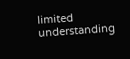limited understanding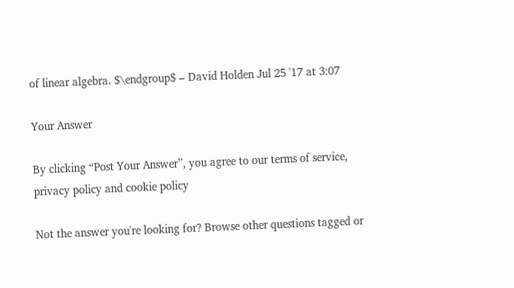of linear algebra. $\endgroup$ – David Holden Jul 25 '17 at 3:07

Your Answer

By clicking “Post Your Answer”, you agree to our terms of service, privacy policy and cookie policy

Not the answer you're looking for? Browse other questions tagged or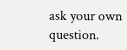ask your own question.